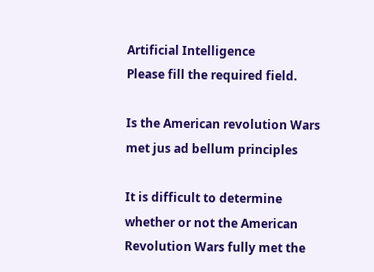Artificial Intelligence
Please fill the required field.

Is the American revolution Wars met jus ad bellum principles

It is difficult to determine whether or not the American Revolution Wars fully met the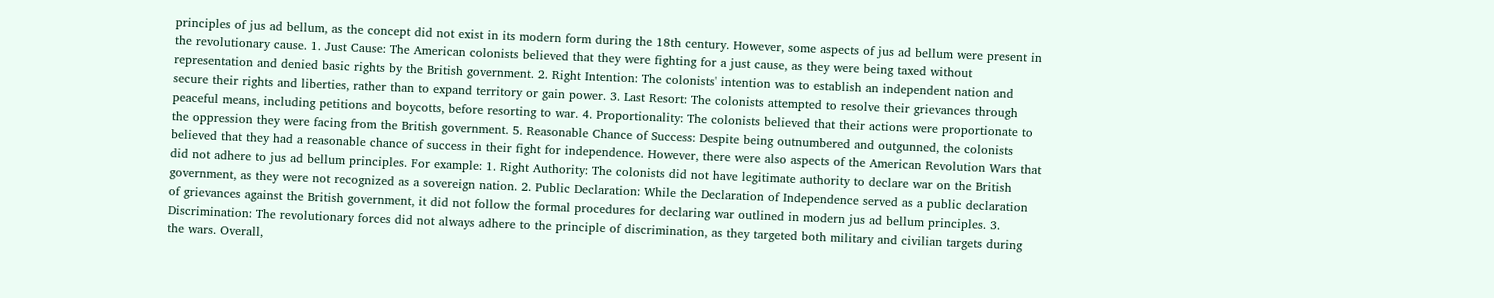principles of jus ad bellum, as the concept did not exist in its modern form during the 18th century. However, some aspects of jus ad bellum were present in the revolutionary cause. 1. Just Cause: The American colonists believed that they were fighting for a just cause, as they were being taxed without representation and denied basic rights by the British government. 2. Right Intention: The colonists' intention was to establish an independent nation and secure their rights and liberties, rather than to expand territory or gain power. 3. Last Resort: The colonists attempted to resolve their grievances through peaceful means, including petitions and boycotts, before resorting to war. 4. Proportionality: The colonists believed that their actions were proportionate to the oppression they were facing from the British government. 5. Reasonable Chance of Success: Despite being outnumbered and outgunned, the colonists believed that they had a reasonable chance of success in their fight for independence. However, there were also aspects of the American Revolution Wars that did not adhere to jus ad bellum principles. For example: 1. Right Authority: The colonists did not have legitimate authority to declare war on the British government, as they were not recognized as a sovereign nation. 2. Public Declaration: While the Declaration of Independence served as a public declaration of grievances against the British government, it did not follow the formal procedures for declaring war outlined in modern jus ad bellum principles. 3. Discrimination: The revolutionary forces did not always adhere to the principle of discrimination, as they targeted both military and civilian targets during the wars. Overall,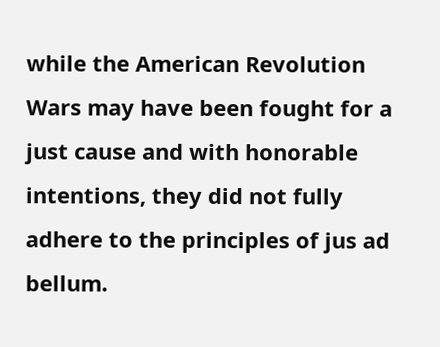while the American Revolution Wars may have been fought for a just cause and with honorable intentions, they did not fully adhere to the principles of jus ad bellum.